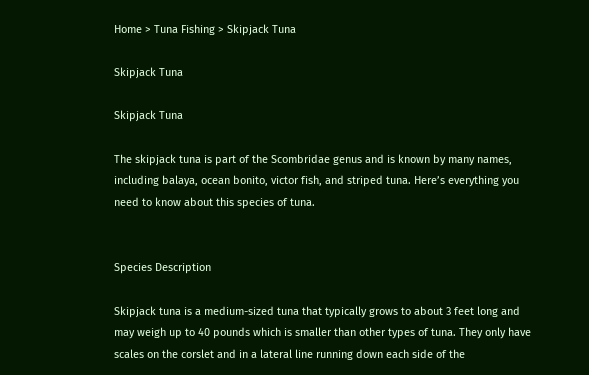Home > Tuna Fishing > Skipjack Tuna

Skipjack Tuna

Skipjack Tuna

The skipjack tuna is part of the Scombridae genus and is known by many names, including balaya, ocean bonito, victor fish, and striped tuna. Here’s everything you need to know about this species of tuna.


Species Description

Skipjack tuna is a medium-sized tuna that typically grows to about 3 feet long and may weigh up to 40 pounds which is smaller than other types of tuna. They only have scales on the corslet and in a lateral line running down each side of the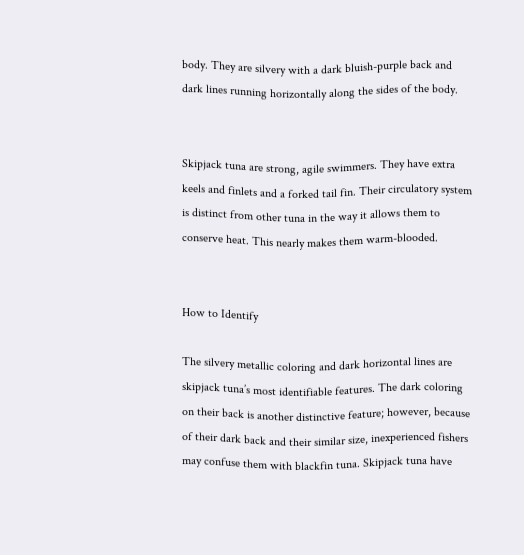body. They are silvery with a dark bluish-purple back and dark lines running horizontally along the sides of the body.


Skipjack tuna are strong, agile swimmers. They have extra keels and finlets and a forked tail fin. Their circulatory system is distinct from other tuna in the way it allows them to conserve heat. This nearly makes them warm-blooded.


How to Identify

The silvery metallic coloring and dark horizontal lines are skipjack tuna’s most identifiable features. The dark coloring on their back is another distinctive feature; however, because of their dark back and their similar size, inexperienced fishers may confuse them with blackfin tuna. Skipjack tuna have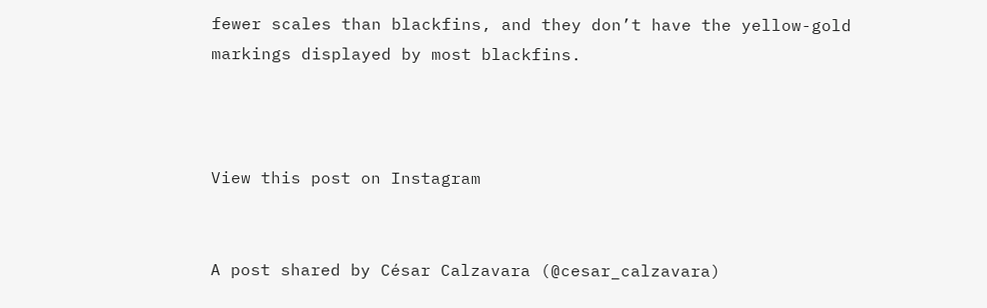fewer scales than blackfins, and they don’t have the yellow-gold markings displayed by most blackfins.



View this post on Instagram


A post shared by César Calzavara (@cesar_calzavara)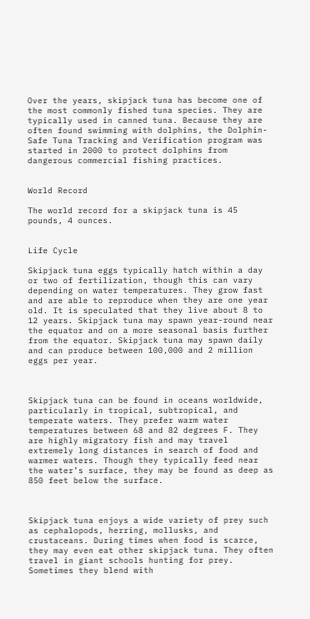Over the years, skipjack tuna has become one of the most commonly fished tuna species. They are typically used in canned tuna. Because they are often found swimming with dolphins, the Dolphin-Safe Tuna Tracking and Verification program was started in 2000 to protect dolphins from dangerous commercial fishing practices.


World Record

The world record for a skipjack tuna is 45 pounds, 4 ounces.


Life Cycle

Skipjack tuna eggs typically hatch within a day or two of fertilization, though this can vary depending on water temperatures. They grow fast and are able to reproduce when they are one year old. It is speculated that they live about 8 to 12 years. Skipjack tuna may spawn year-round near the equator and on a more seasonal basis further from the equator. Skipjack tuna may spawn daily and can produce between 100,000 and 2 million eggs per year.



Skipjack tuna can be found in oceans worldwide, particularly in tropical, subtropical, and temperate waters. They prefer warm water temperatures between 68 and 82 degrees F. They are highly migratory fish and may travel extremely long distances in search of food and warmer waters. Though they typically feed near the water’s surface, they may be found as deep as 850 feet below the surface.



Skipjack tuna enjoys a wide variety of prey such as cephalopods, herring, mollusks, and crustaceans. During times when food is scarce, they may even eat other skipjack tuna. They often travel in giant schools hunting for prey. Sometimes they blend with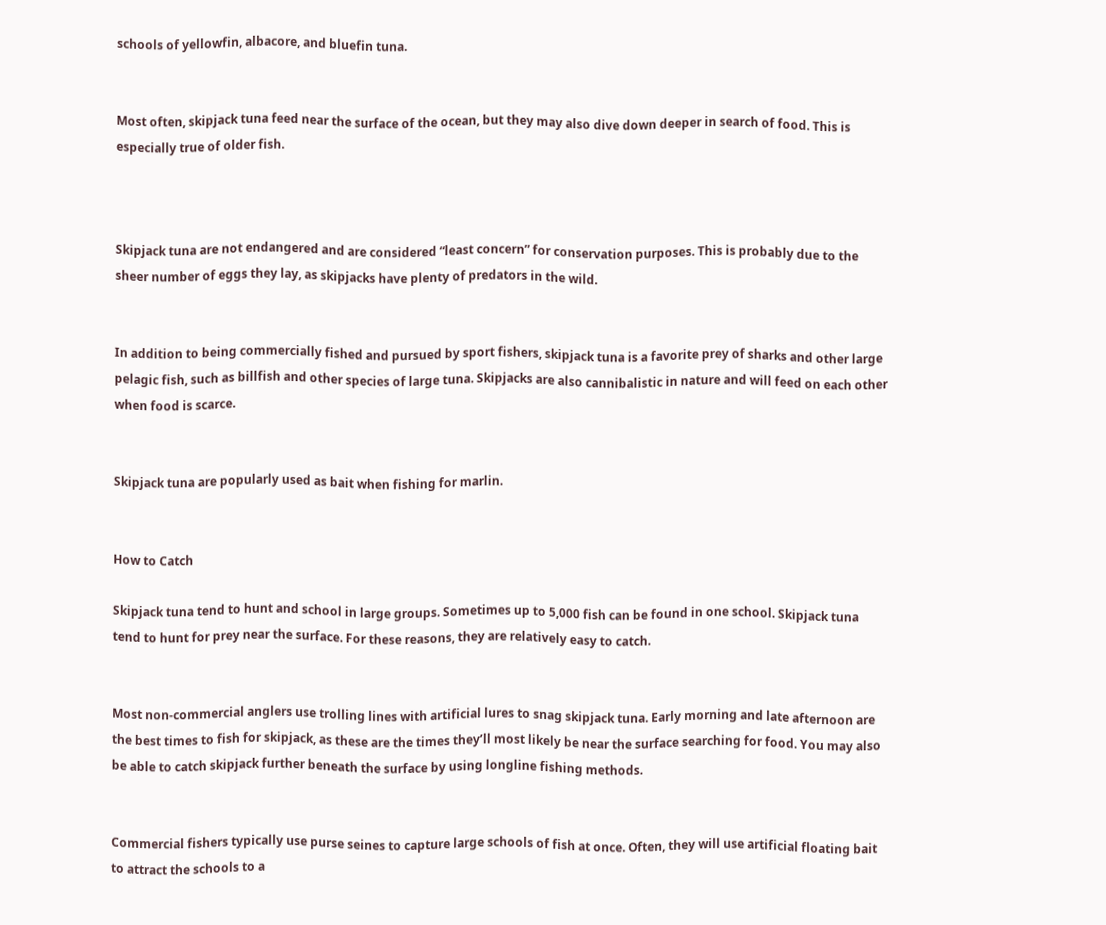schools of yellowfin, albacore, and bluefin tuna.


Most often, skipjack tuna feed near the surface of the ocean, but they may also dive down deeper in search of food. This is especially true of older fish.



Skipjack tuna are not endangered and are considered “least concern” for conservation purposes. This is probably due to the sheer number of eggs they lay, as skipjacks have plenty of predators in the wild.


In addition to being commercially fished and pursued by sport fishers, skipjack tuna is a favorite prey of sharks and other large pelagic fish, such as billfish and other species of large tuna. Skipjacks are also cannibalistic in nature and will feed on each other when food is scarce.


Skipjack tuna are popularly used as bait when fishing for marlin.


How to Catch

Skipjack tuna tend to hunt and school in large groups. Sometimes up to 5,000 fish can be found in one school. Skipjack tuna tend to hunt for prey near the surface. For these reasons, they are relatively easy to catch.


Most non-commercial anglers use trolling lines with artificial lures to snag skipjack tuna. Early morning and late afternoon are the best times to fish for skipjack, as these are the times they’ll most likely be near the surface searching for food. You may also be able to catch skipjack further beneath the surface by using longline fishing methods.


Commercial fishers typically use purse seines to capture large schools of fish at once. Often, they will use artificial floating bait to attract the schools to a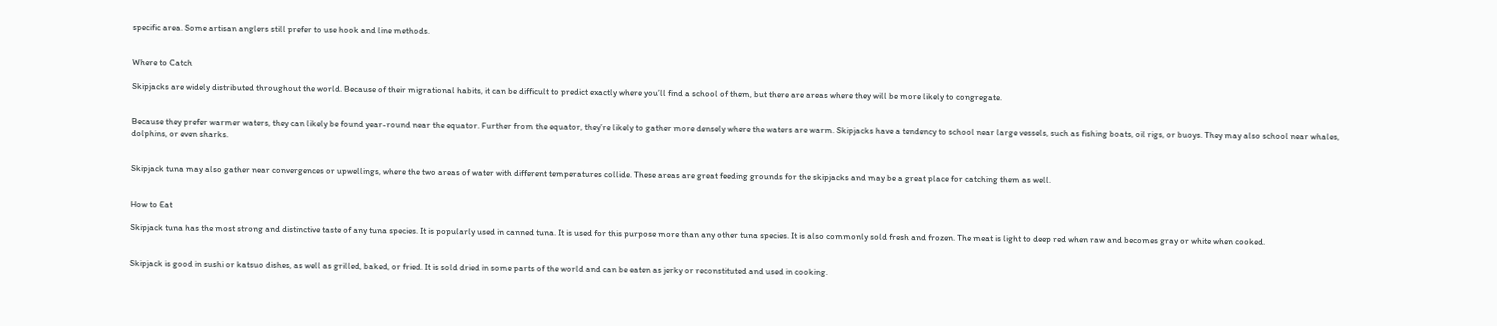specific area. Some artisan anglers still prefer to use hook and line methods.


Where to Catch

Skipjacks are widely distributed throughout the world. Because of their migrational habits, it can be difficult to predict exactly where you’ll find a school of them, but there are areas where they will be more likely to congregate.


Because they prefer warmer waters, they can likely be found year-round near the equator. Further from the equator, they’re likely to gather more densely where the waters are warm. Skipjacks have a tendency to school near large vessels, such as fishing boats, oil rigs, or buoys. They may also school near whales, dolphins, or even sharks.


Skipjack tuna may also gather near convergences or upwellings, where the two areas of water with different temperatures collide. These areas are great feeding grounds for the skipjacks and may be a great place for catching them as well.


How to Eat

Skipjack tuna has the most strong and distinctive taste of any tuna species. It is popularly used in canned tuna. It is used for this purpose more than any other tuna species. It is also commonly sold fresh and frozen. The meat is light to deep red when raw and becomes gray or white when cooked.


Skipjack is good in sushi or katsuo dishes, as well as grilled, baked, or fried. It is sold dried in some parts of the world and can be eaten as jerky or reconstituted and used in cooking.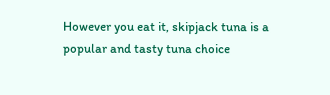However you eat it, skipjack tuna is a popular and tasty tuna choice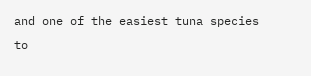and one of the easiest tuna species to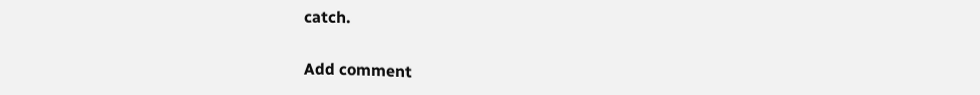catch.


Add comment